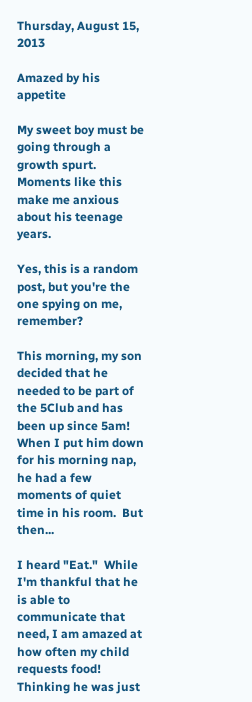Thursday, August 15, 2013

Amazed by his appetite

My sweet boy must be going through a growth spurt.  Moments like this make me anxious about his teenage years.

Yes, this is a random post, but you're the one spying on me, remember?

This morning, my son decided that he needed to be part of the 5Club and has been up since 5am!  When I put him down for his morning nap, he had a few moments of quiet time in his room.  But then...

I heard "Eat."  While I'm thankful that he is able to communicate that need, I am amazed at how often my child requests food!  Thinking he was just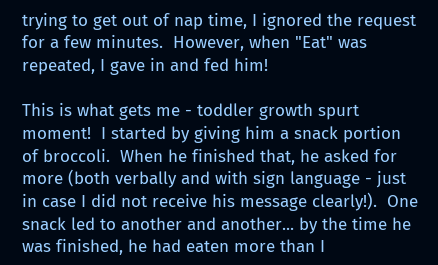trying to get out of nap time, I ignored the request for a few minutes.  However, when "Eat" was repeated, I gave in and fed him!

This is what gets me - toddler growth spurt moment!  I started by giving him a snack portion of broccoli.  When he finished that, he asked for more (both verbally and with sign language - just in case I did not receive his message clearly!).  One snack led to another and another... by the time he was finished, he had eaten more than I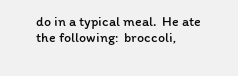do in a typical meal.  He ate the following:  broccoli,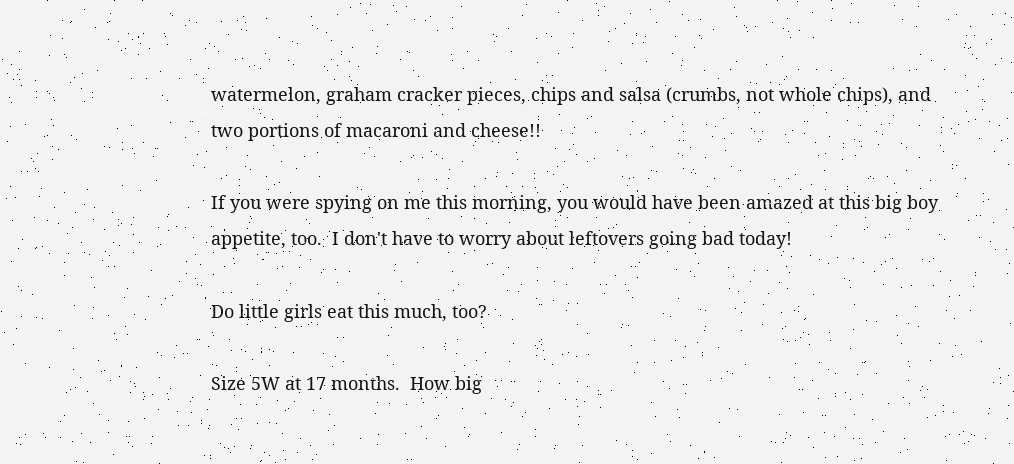watermelon, graham cracker pieces, chips and salsa (crumbs, not whole chips), and two portions of macaroni and cheese!!

If you were spying on me this morning, you would have been amazed at this big boy appetite, too.  I don't have to worry about leftovers going bad today!

Do little girls eat this much, too?

Size 5W at 17 months.  How big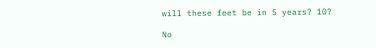will these feet be in 5 years? 10?

No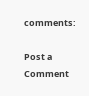comments:

Post a Comment